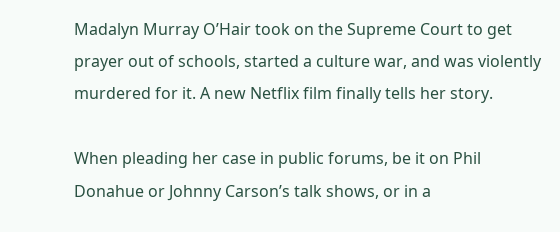Madalyn Murray O’Hair took on the Supreme Court to get prayer out of schools, started a culture war, and was violently murdered for it. A new Netflix film finally tells her story.

When pleading her case in public forums, be it on Phil Donahue or Johnny Carson’s talk shows, or in a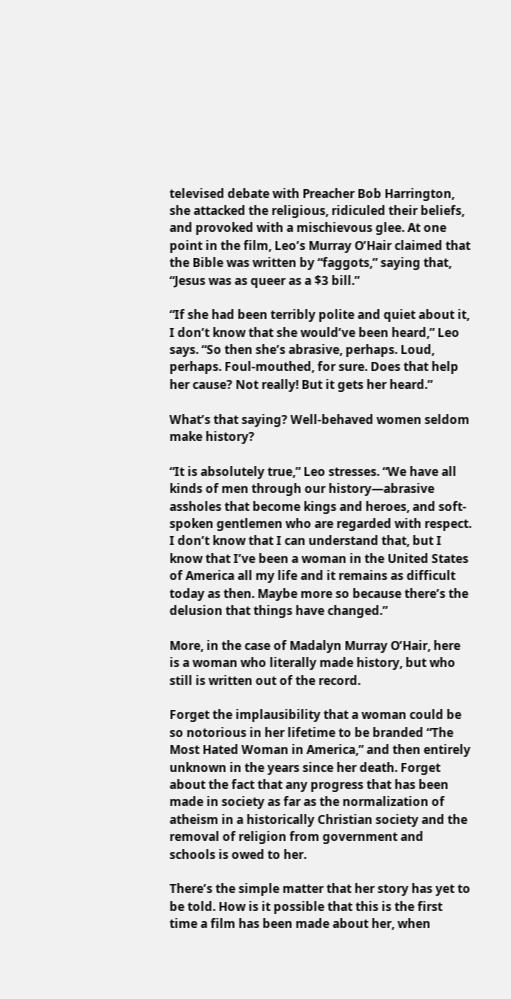televised debate with Preacher Bob Harrington, she attacked the religious, ridiculed their beliefs, and provoked with a mischievous glee. At one point in the film, Leo’s Murray O’Hair claimed that the Bible was written by “faggots,” saying that, “Jesus was as queer as a $3 bill.”

“If she had been terribly polite and quiet about it, I don’t know that she would’ve been heard,” Leo says. “So then she’s abrasive, perhaps. Loud, perhaps. Foul-mouthed, for sure. Does that help her cause? Not really! But it gets her heard.”

What’s that saying? Well-behaved women seldom make history?

“It is absolutely true,” Leo stresses. “We have all kinds of men through our history—abrasive assholes that become kings and heroes, and soft-spoken gentlemen who are regarded with respect. I don’t know that I can understand that, but I know that I’ve been a woman in the United States of America all my life and it remains as difficult today as then. Maybe more so because there’s the delusion that things have changed.”

More, in the case of Madalyn Murray O’Hair, here is a woman who literally made history, but who still is written out of the record.

Forget the implausibility that a woman could be so notorious in her lifetime to be branded “The Most Hated Woman in America,” and then entirely unknown in the years since her death. Forget about the fact that any progress that has been made in society as far as the normalization of atheism in a historically Christian society and the removal of religion from government and schools is owed to her.

There’s the simple matter that her story has yet to be told. How is it possible that this is the first time a film has been made about her, when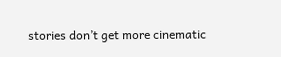stories don’t get more cinematic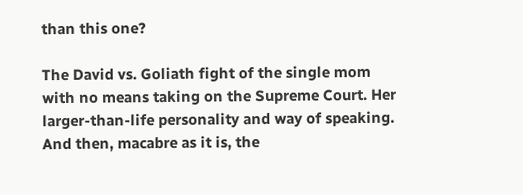than this one?

The David vs. Goliath fight of the single mom with no means taking on the Supreme Court. Her larger-than-life personality and way of speaking. And then, macabre as it is, the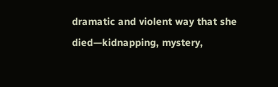dramatic and violent way that she died—kidnapping, mystery,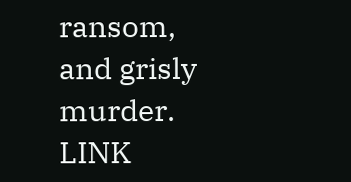ransom, and grisly murder. LINK